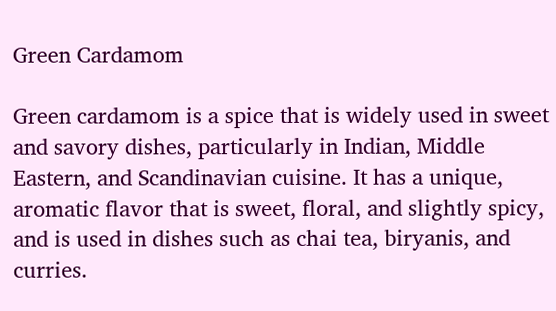Green Cardamom

Green cardamom is a spice that is widely used in sweet and savory dishes, particularly in Indian, Middle Eastern, and Scandinavian cuisine. It has a unique, aromatic flavor that is sweet, floral, and slightly spicy, and is used in dishes such as chai tea, biryanis, and curries.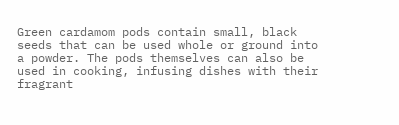Green cardamom pods contain small, black seeds that can be used whole or ground into a powder. The pods themselves can also be used in cooking, infusing dishes with their fragrant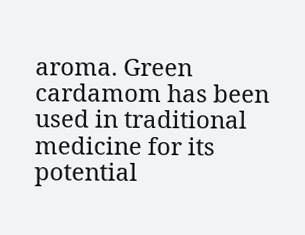aroma. Green cardamom has been used in traditional medicine for its potential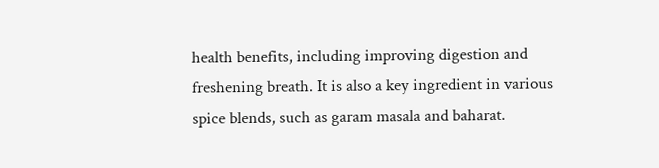health benefits, including improving digestion and freshening breath. It is also a key ingredient in various spice blends, such as garam masala and baharat.